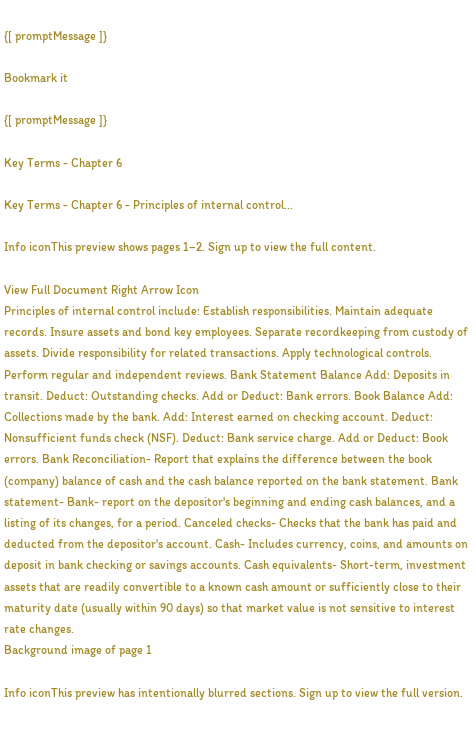{[ promptMessage ]}

Bookmark it

{[ promptMessage ]}

Key Terms - Chapter 6

Key Terms - Chapter 6 - Principles of internal control...

Info iconThis preview shows pages 1–2. Sign up to view the full content.

View Full Document Right Arrow Icon
Principles of internal control include: Establish responsibilities. Maintain adequate records. Insure assets and bond key employees. Separate recordkeeping from custody of assets. Divide responsibility for related transactions. Apply technological controls. Perform regular and independent reviews. Bank Statement Balance Add: Deposits in transit. Deduct: Outstanding checks. Add or Deduct: Bank errors. Book Balance Add: Collections made by the bank. Add: Interest earned on checking account. Deduct: Nonsufficient funds check (NSF). Deduct: Bank service charge. Add or Deduct: Book errors. Bank Reconciliation- Report that explains the difference between the book (company) balance of cash and the cash balance reported on the bank statement. Bank statement- Bank- report on the depositor's beginning and ending cash balances, and a listing of its changes, for a period. Canceled checks- Checks that the bank has paid and deducted from the depositor's account. Cash- Includes currency, coins, and amounts on deposit in bank checking or savings accounts. Cash equivalents- Short-term, investment assets that are readily convertible to a known cash amount or sufficiently close to their maturity date (usually within 90 days) so that market value is not sensitive to interest rate changes.
Background image of page 1

Info iconThis preview has intentionally blurred sections. Sign up to view the full version.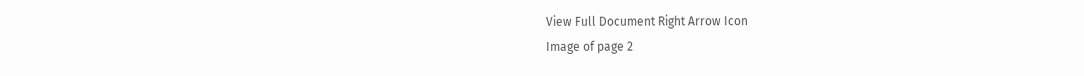View Full Document Right Arrow Icon
Image of page 2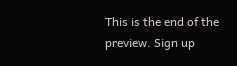This is the end of the preview. Sign up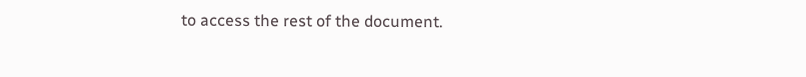to access the rest of the document.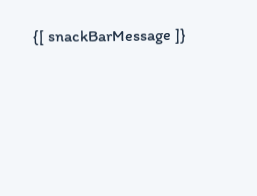{[ snackBarMessage ]}